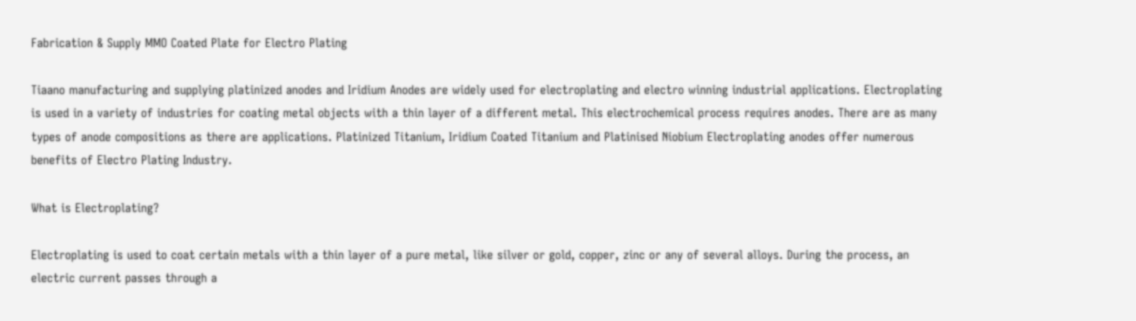Fabrication & Supply MMO Coated Plate for Electro Plating

Tiaano manufacturing and supplying platinized anodes and Iridium Anodes are widely used for electroplating and electro winning industrial applications. Electroplating is used in a variety of industries for coating metal objects with a thin layer of a different metal. This electrochemical process requires anodes. There are as many types of anode compositions as there are applications. Platinized Titanium, Iridium Coated Titanium and Platinised Niobium Electroplating anodes offer numerous benefits of Electro Plating Industry.

What is Electroplating?

Electroplating is used to coat certain metals with a thin layer of a pure metal, like silver or gold, copper, zinc or any of several alloys. During the process, an electric current passes through a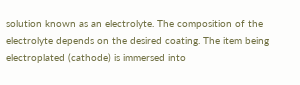solution known as an electrolyte. The composition of the electrolyte depends on the desired coating. The item being electroplated (cathode) is immersed into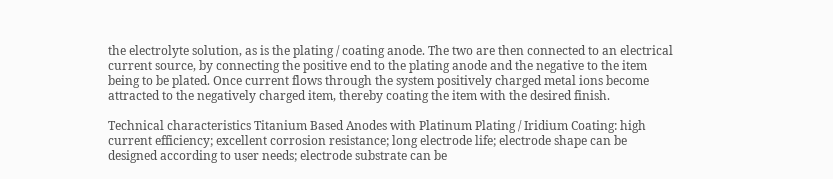the electrolyte solution, as is the plating / coating anode. The two are then connected to an electrical current source, by connecting the positive end to the plating anode and the negative to the item being to be plated. Once current flows through the system positively charged metal ions become attracted to the negatively charged item, thereby coating the item with the desired finish.

Technical characteristics Titanium Based Anodes with Platinum Plating / Iridium Coating: high current efficiency; excellent corrosion resistance; long electrode life; electrode shape can be designed according to user needs; electrode substrate can be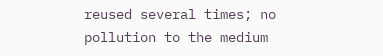reused several times; no pollution to the medium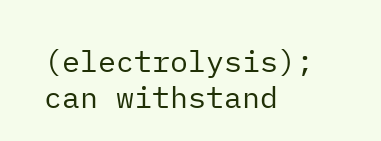(electrolysis); can withstand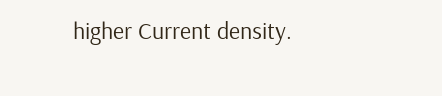higher Current density.